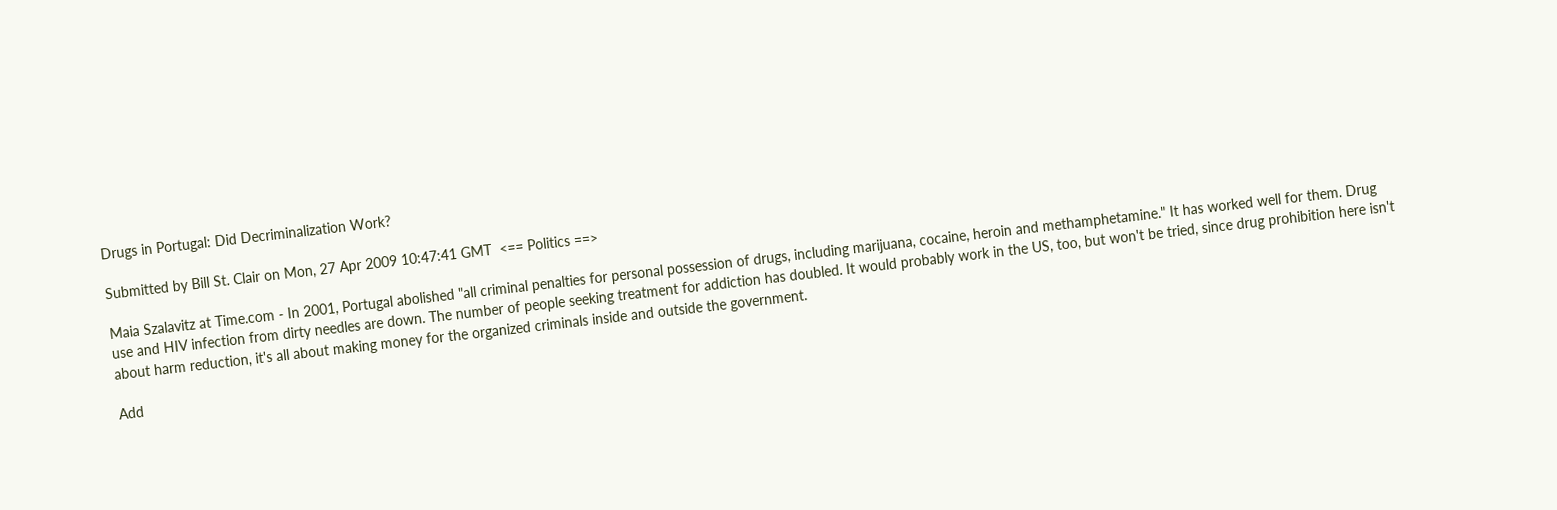Drugs in Portugal: Did Decriminalization Work?

Submitted by Bill St. Clair on Mon, 27 Apr 2009 10:47:41 GMT  <== Politics ==>

Maia Szalavitz at Time.com - In 2001, Portugal abolished "all criminal penalties for personal possession of drugs, including marijuana, cocaine, heroin and methamphetamine." It has worked well for them. Drug use and HIV infection from dirty needles are down. The number of people seeking treatment for addiction has doubled. It would probably work in the US, too, but won't be tried, since drug prohibition here isn't about harm reduction, it's all about making money for the organized criminals inside and outside the government.

Add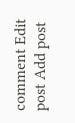comment Edit post Add post